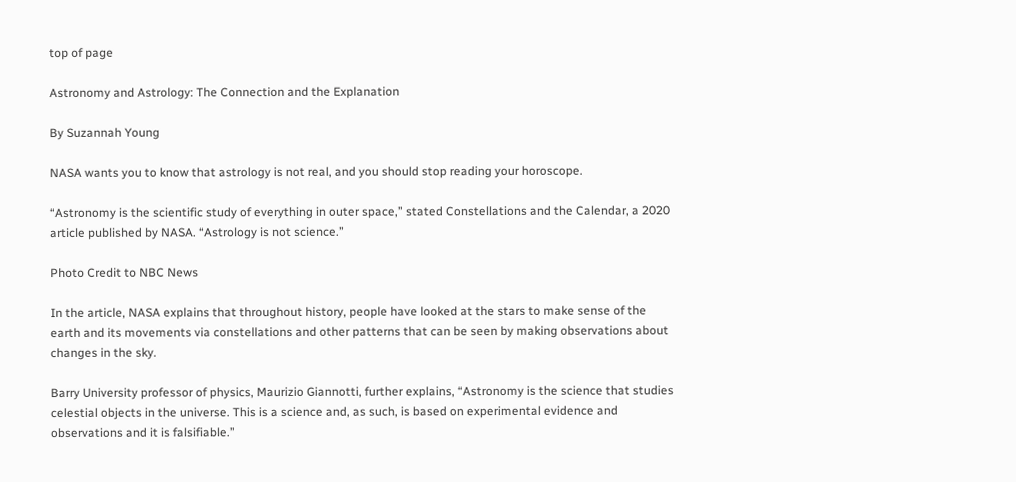top of page

Astronomy and Astrology: The Connection and the Explanation

By Suzannah Young

NASA wants you to know that astrology is not real, and you should stop reading your horoscope.

“Astronomy is the scientific study of everything in outer space,” stated Constellations and the Calendar, a 2020 article published by NASA. “Astrology is not science.”

Photo Credit to NBC News

In the article, NASA explains that throughout history, people have looked at the stars to make sense of the earth and its movements via constellations and other patterns that can be seen by making observations about changes in the sky.

Barry University professor of physics, Maurizio Giannotti, further explains, “Astronomy is the science that studies celestial objects in the universe. This is a science and, as such, is based on experimental evidence and observations and it is falsifiable.”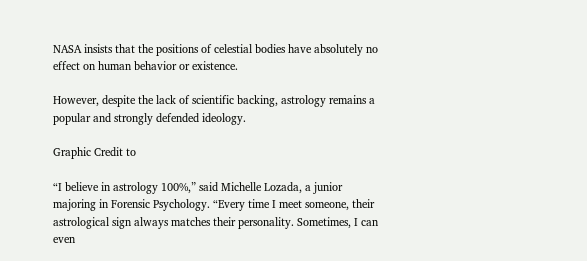NASA insists that the positions of celestial bodies have absolutely no effect on human behavior or existence.

However, despite the lack of scientific backing, astrology remains a popular and strongly defended ideology.

Graphic Credit to

“I believe in astrology 100%,” said Michelle Lozada, a junior majoring in Forensic Psychology. “Every time I meet someone, their astrological sign always matches their personality. Sometimes, I can even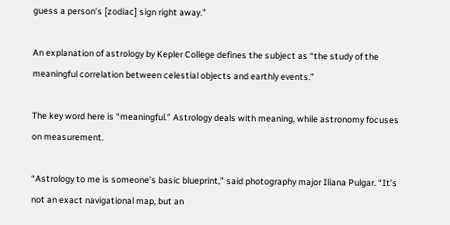guess a person’s [zodiac] sign right away.”

An explanation of astrology by Kepler College defines the subject as “the study of the meaningful correlation between celestial objects and earthly events.”

The key word here is “meaningful.” Astrology deals with meaning, while astronomy focuses on measurement.

“Astrology to me is someone’s basic blueprint,” said photography major Iliana Pulgar. “It’s not an exact navigational map, but an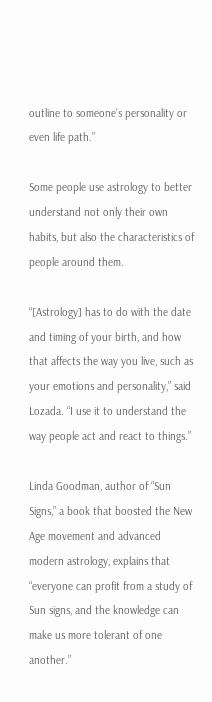outline to someone’s personality or even life path.”

Some people use astrology to better understand not only their own habits, but also the characteristics of people around them.

“[Astrology] has to do with the date and timing of your birth, and how that affects the way you live, such as your emotions and personality,” said Lozada. “I use it to understand the way people act and react to things.”

Linda Goodman, author of “Sun Signs,” a book that boosted the New Age movement and advanced modern astrology, explains that “everyone can profit from a study of Sun signs, and the knowledge can make us more tolerant of one another.”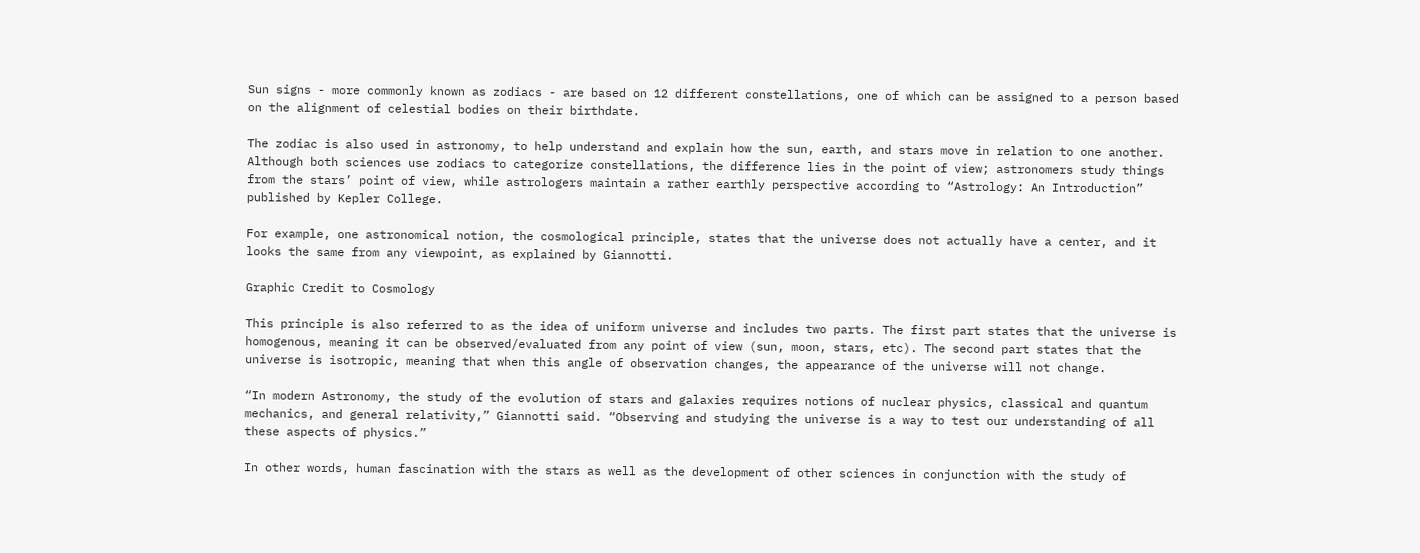Sun signs - more commonly known as zodiacs - are based on 12 different constellations, one of which can be assigned to a person based on the alignment of celestial bodies on their birthdate.

The zodiac is also used in astronomy, to help understand and explain how the sun, earth, and stars move in relation to one another. Although both sciences use zodiacs to categorize constellations, the difference lies in the point of view; astronomers study things from the stars’ point of view, while astrologers maintain a rather earthly perspective according to “Astrology: An Introduction” published by Kepler College.

For example, one astronomical notion, the cosmological principle, states that the universe does not actually have a center, and it looks the same from any viewpoint, as explained by Giannotti.

Graphic Credit to Cosmology

This principle is also referred to as the idea of uniform universe and includes two parts. The first part states that the universe is homogenous, meaning it can be observed/evaluated from any point of view (sun, moon, stars, etc). The second part states that the universe is isotropic, meaning that when this angle of observation changes, the appearance of the universe will not change.

“In modern Astronomy, the study of the evolution of stars and galaxies requires notions of nuclear physics, classical and quantum mechanics, and general relativity,” Giannotti said. “Observing and studying the universe is a way to test our understanding of all these aspects of physics.”

In other words, human fascination with the stars as well as the development of other sciences in conjunction with the study of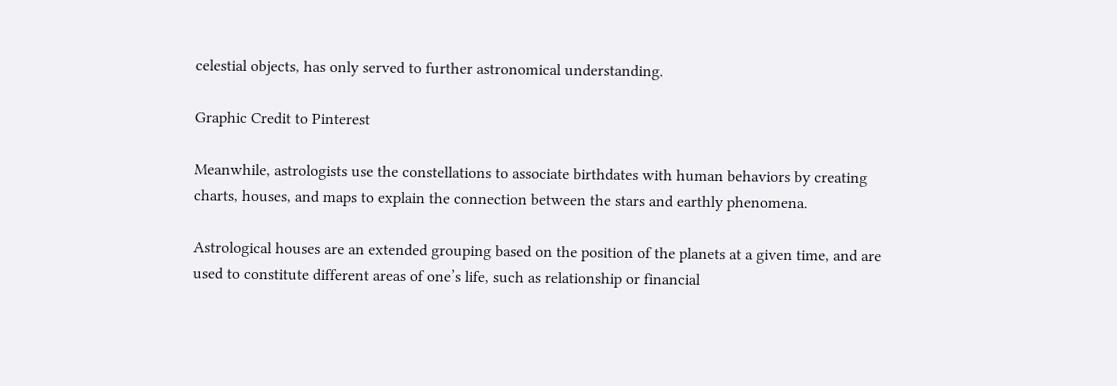celestial objects, has only served to further astronomical understanding.

Graphic Credit to Pinterest

Meanwhile, astrologists use the constellations to associate birthdates with human behaviors by creating charts, houses, and maps to explain the connection between the stars and earthly phenomena.

Astrological houses are an extended grouping based on the position of the planets at a given time, and are used to constitute different areas of one’s life, such as relationship or financial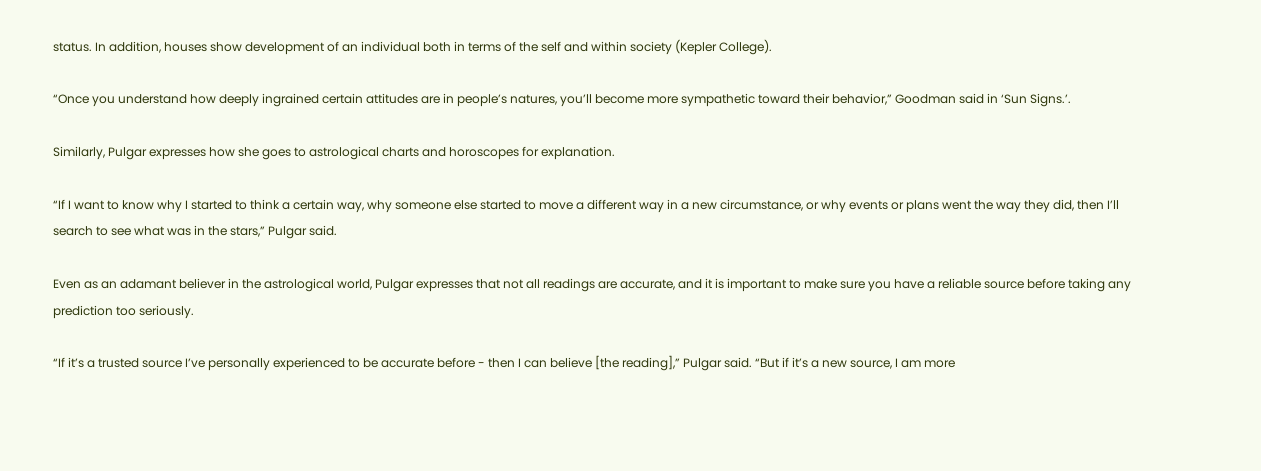status. In addition, houses show development of an individual both in terms of the self and within society (Kepler College).

“Once you understand how deeply ingrained certain attitudes are in people’s natures, you’ll become more sympathetic toward their behavior,” Goodman said in ‘Sun Signs.’.

Similarly, Pulgar expresses how she goes to astrological charts and horoscopes for explanation.

“If I want to know why I started to think a certain way, why someone else started to move a different way in a new circumstance, or why events or plans went the way they did, then I’ll search to see what was in the stars,” Pulgar said.

Even as an adamant believer in the astrological world, Pulgar expresses that not all readings are accurate, and it is important to make sure you have a reliable source before taking any prediction too seriously.

“If it’s a trusted source I’ve personally experienced to be accurate before - then I can believe [the reading],” Pulgar said. “But if it’s a new source, I am more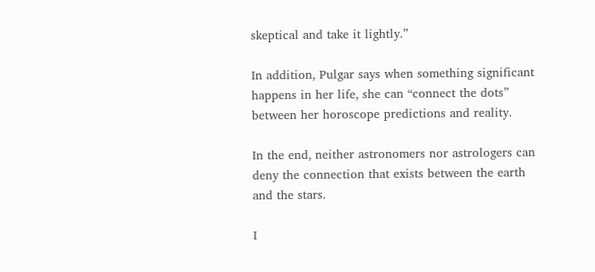skeptical and take it lightly.”

In addition, Pulgar says when something significant happens in her life, she can “connect the dots” between her horoscope predictions and reality.

In the end, neither astronomers nor astrologers can deny the connection that exists between the earth and the stars.

I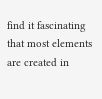find it fascinating that most elements are created in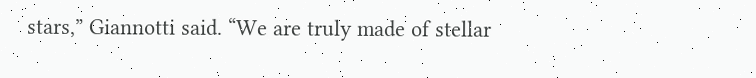stars,” Giannotti said. “We are truly made of stellar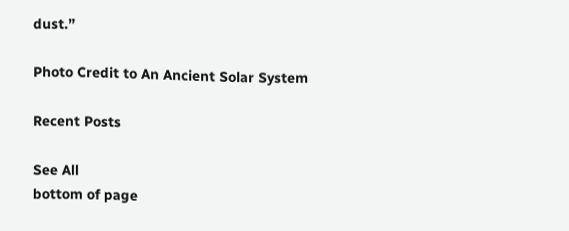dust.”

Photo Credit to An Ancient Solar System

Recent Posts

See All
bottom of page